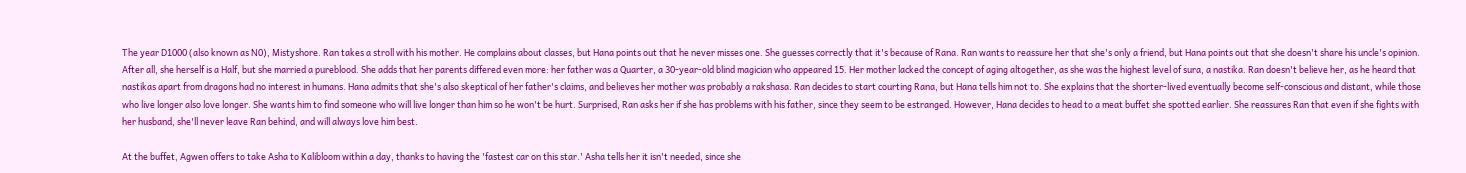The year D1000 (also known as N0), Mistyshore. Ran takes a stroll with his mother. He complains about classes, but Hana points out that he never misses one. She guesses correctly that it's because of Rana. Ran wants to reassure her that she's only a friend, but Hana points out that she doesn't share his uncle's opinion. After all, she herself is a Half, but she married a pureblood. She adds that her parents differed even more: her father was a Quarter, a 30-year-old blind magician who appeared 15. Her mother lacked the concept of aging altogether, as she was the highest level of sura, a nastika. Ran doesn't believe her, as he heard that nastikas apart from dragons had no interest in humans. Hana admits that she's also skeptical of her father's claims, and believes her mother was probably a rakshasa. Ran decides to start courting Rana, but Hana tells him not to. She explains that the shorter-lived eventually become self-conscious and distant, while those who live longer also love longer. She wants him to find someone who will live longer than him so he won't be hurt. Surprised, Ran asks her if she has problems with his father, since they seem to be estranged. However, Hana decides to head to a meat buffet she spotted earlier. She reassures Ran that even if she fights with her husband, she'll never leave Ran behind, and will always love him best.

At the buffet, Agwen offers to take Asha to Kalibloom within a day, thanks to having the 'fastest car on this star.' Asha tells her it isn't needed, since she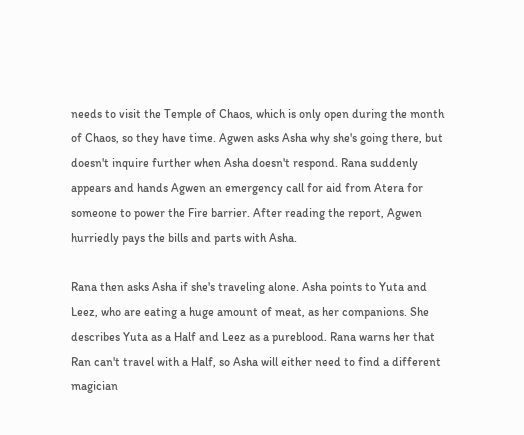needs to visit the Temple of Chaos, which is only open during the month of Chaos, so they have time. Agwen asks Asha why she's going there, but doesn't inquire further when Asha doesn't respond. Rana suddenly appears and hands Agwen an emergency call for aid from Atera for someone to power the Fire barrier. After reading the report, Agwen hurriedly pays the bills and parts with Asha.

Rana then asks Asha if she's traveling alone. Asha points to Yuta and Leez, who are eating a huge amount of meat, as her companions. She describes Yuta as a Half and Leez as a pureblood. Rana warns her that Ran can't travel with a Half, so Asha will either need to find a different magician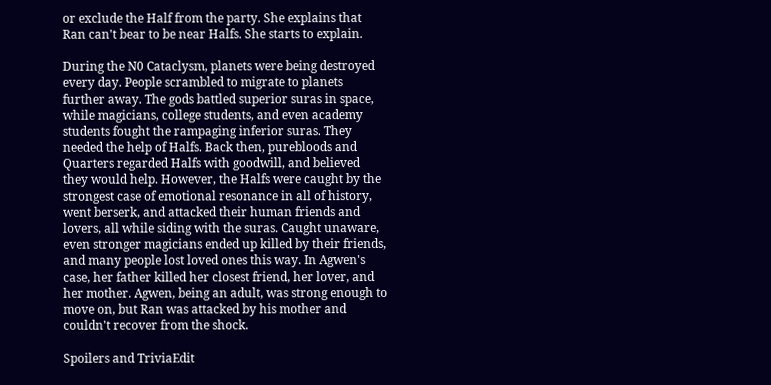or exclude the Half from the party. She explains that Ran can't bear to be near Halfs. She starts to explain.

During the N0 Cataclysm, planets were being destroyed every day. People scrambled to migrate to planets further away. The gods battled superior suras in space, while magicians, college students, and even academy students fought the rampaging inferior suras. They needed the help of Halfs. Back then, purebloods and Quarters regarded Halfs with goodwill, and believed they would help. However, the Halfs were caught by the strongest case of emotional resonance in all of history, went berserk, and attacked their human friends and lovers, all while siding with the suras. Caught unaware, even stronger magicians ended up killed by their friends, and many people lost loved ones this way. In Agwen's case, her father killed her closest friend, her lover, and her mother. Agwen, being an adult, was strong enough to move on, but Ran was attacked by his mother and couldn't recover from the shock.

Spoilers and TriviaEdit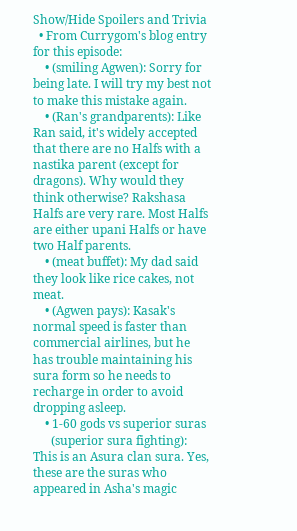Show/Hide Spoilers and Trivia
  • From Currygom's blog entry for this episode:
    • (smiling Agwen): Sorry for being late. I will try my best not to make this mistake again.
    • (Ran's grandparents): Like Ran said, it's widely accepted that there are no Halfs with a nastika parent (except for dragons). Why would they think otherwise? Rakshasa Halfs are very rare. Most Halfs are either upani Halfs or have two Half parents.
    • (meat buffet): My dad said they look like rice cakes, not meat.
    • (Agwen pays): Kasak's normal speed is faster than commercial airlines, but he has trouble maintaining his sura form so he needs to recharge in order to avoid dropping asleep.
    • 1-60 gods vs superior suras
      (superior sura fighting): This is an Asura clan sura. Yes, these are the suras who appeared in Asha's magic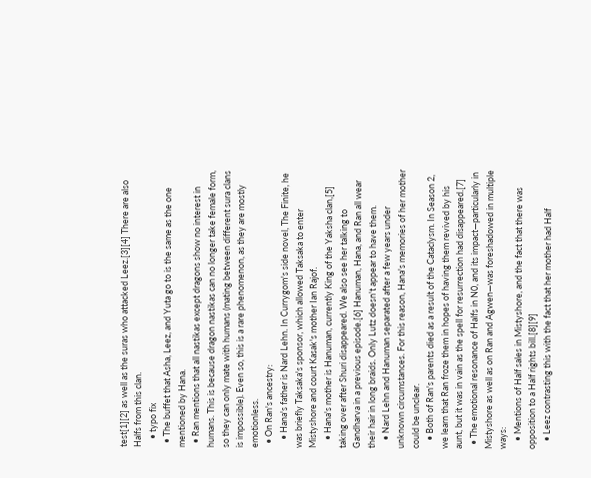test[1][2] as well as the suras who attacked Leez.[3][4] There are also Halfs from this clan.
    • typo fix
  • The buffet that Asha, Leez, and Yuta go to is the same as the one mentioned by Hana.
  • Ran mentions that all nastikas except dragons show no interest in humans. This is because dragon nastikas can no longer take female form, so they can only mate with humans (mating between different sura clans is impossible). Even so, this is a rare phenomenon, as they are mostly emotionless.
  • On Ran's ancestry:
    • Hana's father is Nard Lehn. In Currygom's side novel, The Finite, he was briefly Taksaka's sponsor, which allowed Taksaka to enter Mistyshore and court Kasak's mother Ian Rajof.
    • Hana's mother is Hanuman, currently King of the Yaksha clan,[5] taking over after Shuri disappeared. We also see her talking to Gandharva in a previous episode.[6] Hanuman, Hana, and Ran all wear their hair in long braids. Only Lutz doesn't appear to have them.
    • Nard Lehn and Hanuman separated after a few years under unknown circumstances. For this reason, Hana's memories of her mother could be unclear.
    • Both of Ran's parents died as a result of the Cataclysm. In Season 2, we learn that Ran froze them in hopes of having them revived by his aunt, but it was in vain as the spell for resurrection had disappeared.[7]
  • The emotional resonance of Halfs in N0, and its impact—particularly in Mistyshore as well as on Ran and Agwen—was foreshadowed in multiple ways:
    • Mentions of Half sales in Mistyshore, and the fact that there was opposition to a Half rights bill.[8][9]
    • Leez contrasting this with the fact that her mother had Half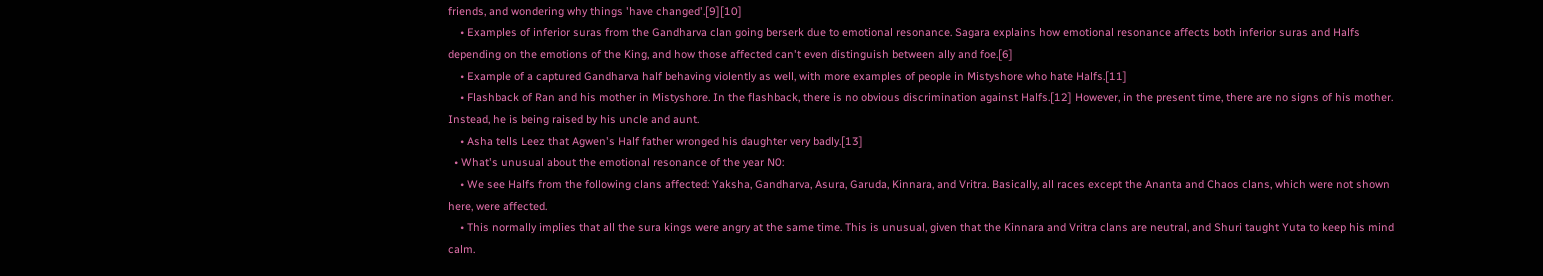friends, and wondering why things 'have changed'.[9][10]
    • Examples of inferior suras from the Gandharva clan going berserk due to emotional resonance. Sagara explains how emotional resonance affects both inferior suras and Halfs depending on the emotions of the King, and how those affected can't even distinguish between ally and foe.[6]
    • Example of a captured Gandharva half behaving violently as well, with more examples of people in Mistyshore who hate Halfs.[11]
    • Flashback of Ran and his mother in Mistyshore. In the flashback, there is no obvious discrimination against Halfs.[12] However, in the present time, there are no signs of his mother. Instead, he is being raised by his uncle and aunt.
    • Asha tells Leez that Agwen's Half father wronged his daughter very badly.[13]
  • What's unusual about the emotional resonance of the year N0:
    • We see Halfs from the following clans affected: Yaksha, Gandharva, Asura, Garuda, Kinnara, and Vritra. Basically, all races except the Ananta and Chaos clans, which were not shown here, were affected.
    • This normally implies that all the sura kings were angry at the same time. This is unusual, given that the Kinnara and Vritra clans are neutral, and Shuri taught Yuta to keep his mind calm.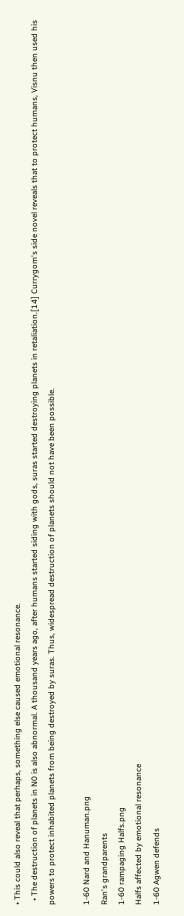• This could also reveal that perhaps, something else caused emotional resonance.
  • The destruction of planets in N0 is also abnormal. A thousand years ago, after humans started siding with gods, suras started destroying planets in retaliation.[14] Currygom's side novel reveals that to protect humans, Visnu then used his powers to protect inhabited planets from being destroyed by suras. Thus, widespread destruction of planets should not have been possible.

1-60 Nard and Hanuman.png
Ran's grandparents
1-60 rampaging Halfs.png
Halfs affected by emotional resonance
1-60 Agwen defends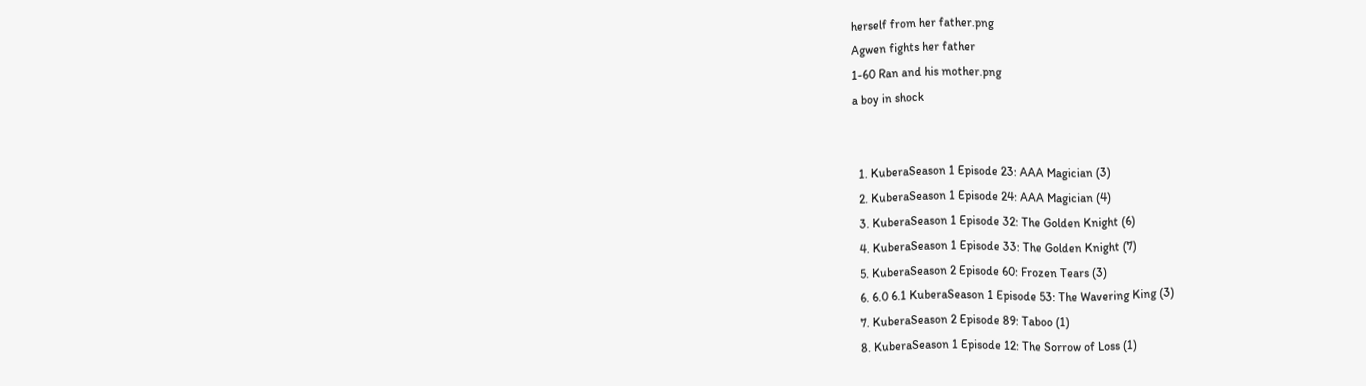herself from her father.png
Agwen fights her father
1-60 Ran and his mother.png
a boy in shock


  1. KuberaSeason 1 Episode 23: AAA Magician (3)
  2. KuberaSeason 1 Episode 24: AAA Magician (4)
  3. KuberaSeason 1 Episode 32: The Golden Knight (6)
  4. KuberaSeason 1 Episode 33: The Golden Knight (7)
  5. KuberaSeason 2 Episode 60: Frozen Tears (3)
  6. 6.0 6.1 KuberaSeason 1 Episode 53: The Wavering King (3)
  7. KuberaSeason 2 Episode 89: Taboo (1)
  8. KuberaSeason 1 Episode 12: The Sorrow of Loss (1)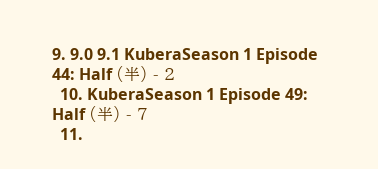9. 9.0 9.1 KuberaSeason 1 Episode 44: Half (半) - 2
  10. KuberaSeason 1 Episode 49: Half (半) - 7
  11.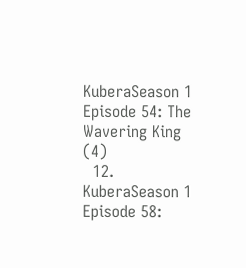KuberaSeason 1 Episode 54: The Wavering King (4)
  12. KuberaSeason 1 Episode 58: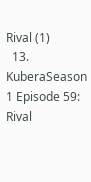Rival (1)
  13. KuberaSeason 1 Episode 59: Rival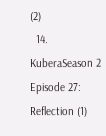(2)
  14. KuberaSeason 2 Episode 27: Reflection (1)